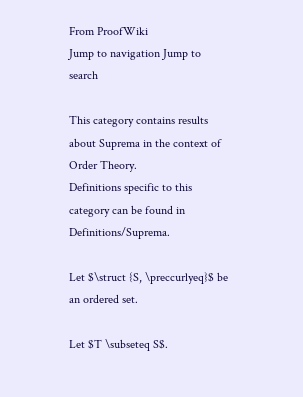From ProofWiki
Jump to navigation Jump to search

This category contains results about Suprema in the context of Order Theory.
Definitions specific to this category can be found in Definitions/Suprema.

Let $\struct {S, \preccurlyeq}$ be an ordered set.

Let $T \subseteq S$.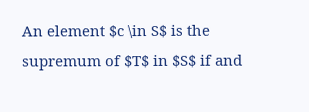An element $c \in S$ is the supremum of $T$ in $S$ if and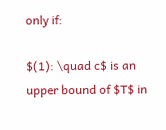only if:

$(1): \quad c$ is an upper bound of $T$ in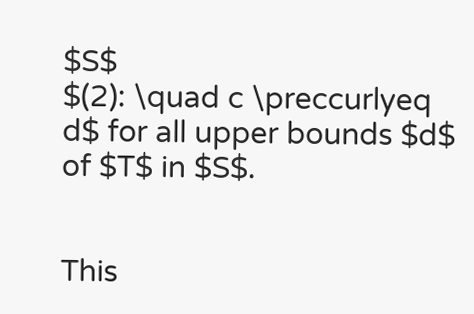$S$
$(2): \quad c \preccurlyeq d$ for all upper bounds $d$ of $T$ in $S$.


This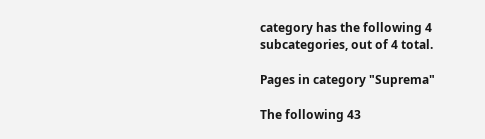category has the following 4 subcategories, out of 4 total.

Pages in category "Suprema"

The following 43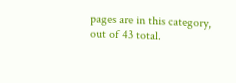pages are in this category, out of 43 total.